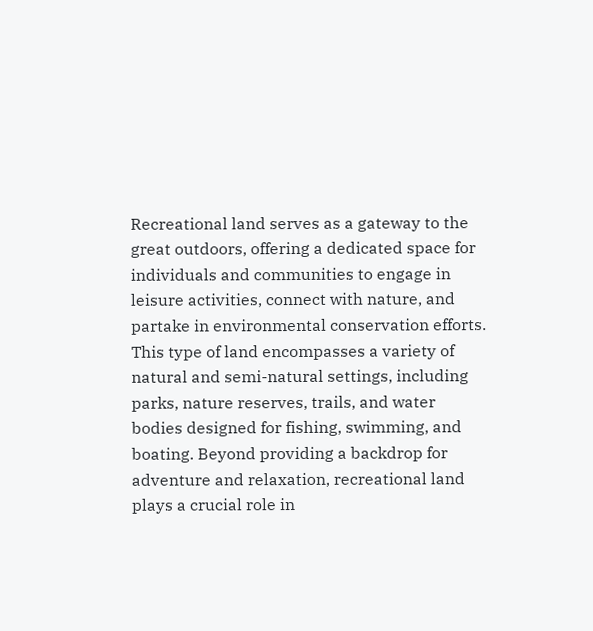Recreational land serves as a gateway to the great outdoors, offering a dedicated space for individuals and communities to engage in leisure activities, connect with nature, and partake in environmental conservation efforts. This type of land encompasses a variety of natural and semi-natural settings, including parks, nature reserves, trails, and water bodies designed for fishing, swimming, and boating. Beyond providing a backdrop for adventure and relaxation, recreational land plays a crucial role in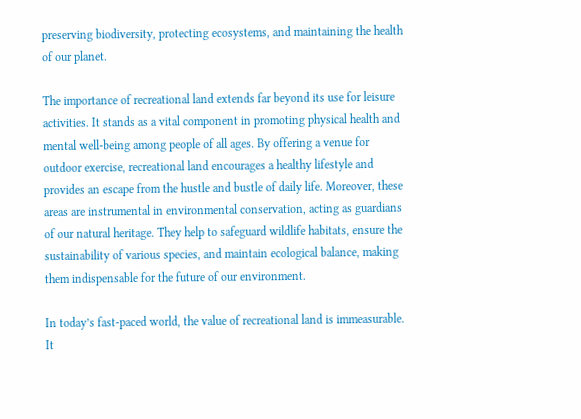preserving biodiversity, protecting ecosystems, and maintaining the health of our planet.

The importance of recreational land extends far beyond its use for leisure activities. It stands as a vital component in promoting physical health and mental well-being among people of all ages. By offering a venue for outdoor exercise, recreational land encourages a healthy lifestyle and provides an escape from the hustle and bustle of daily life. Moreover, these areas are instrumental in environmental conservation, acting as guardians of our natural heritage. They help to safeguard wildlife habitats, ensure the sustainability of various species, and maintain ecological balance, making them indispensable for the future of our environment.

In today’s fast-paced world, the value of recreational land is immeasurable. It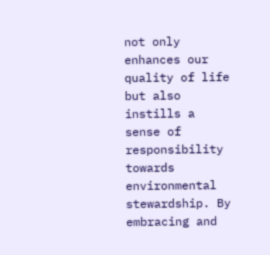not only enhances our quality of life but also instills a sense of responsibility towards environmental stewardship. By embracing and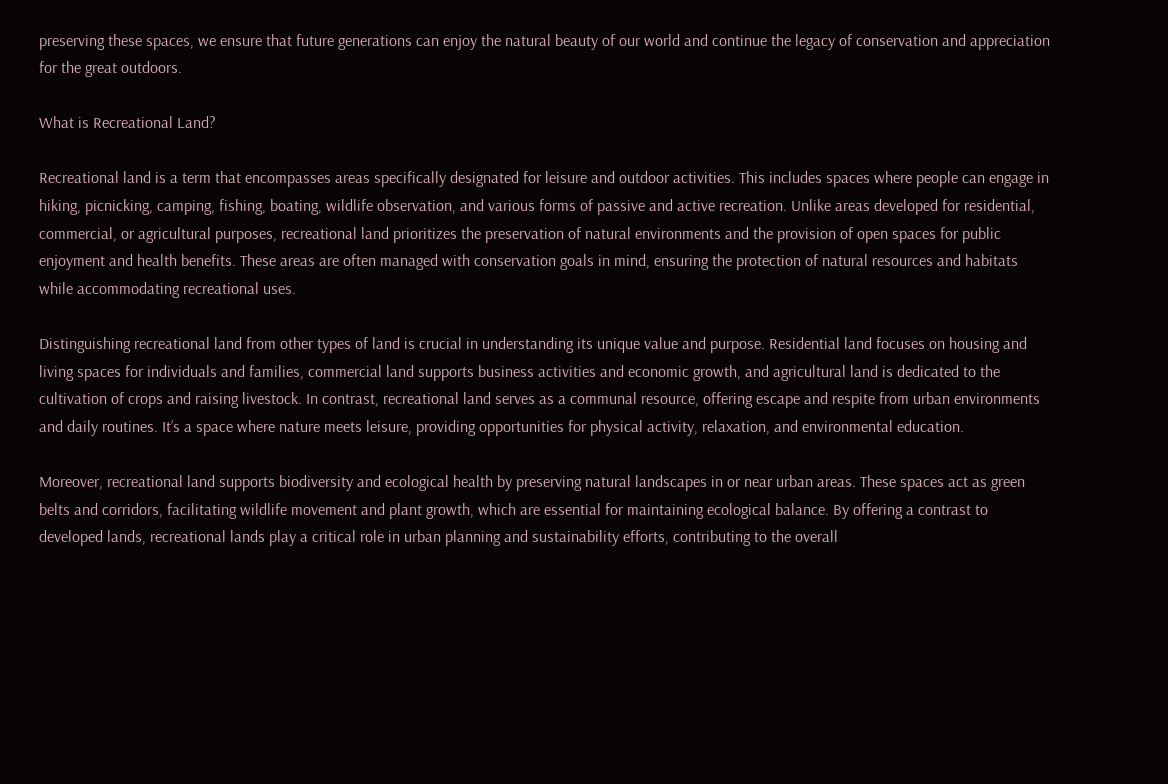preserving these spaces, we ensure that future generations can enjoy the natural beauty of our world and continue the legacy of conservation and appreciation for the great outdoors.

What is Recreational Land?

Recreational land is a term that encompasses areas specifically designated for leisure and outdoor activities. This includes spaces where people can engage in hiking, picnicking, camping, fishing, boating, wildlife observation, and various forms of passive and active recreation. Unlike areas developed for residential, commercial, or agricultural purposes, recreational land prioritizes the preservation of natural environments and the provision of open spaces for public enjoyment and health benefits. These areas are often managed with conservation goals in mind, ensuring the protection of natural resources and habitats while accommodating recreational uses.

Distinguishing recreational land from other types of land is crucial in understanding its unique value and purpose. Residential land focuses on housing and living spaces for individuals and families, commercial land supports business activities and economic growth, and agricultural land is dedicated to the cultivation of crops and raising livestock. In contrast, recreational land serves as a communal resource, offering escape and respite from urban environments and daily routines. It’s a space where nature meets leisure, providing opportunities for physical activity, relaxation, and environmental education.

Moreover, recreational land supports biodiversity and ecological health by preserving natural landscapes in or near urban areas. These spaces act as green belts and corridors, facilitating wildlife movement and plant growth, which are essential for maintaining ecological balance. By offering a contrast to developed lands, recreational lands play a critical role in urban planning and sustainability efforts, contributing to the overall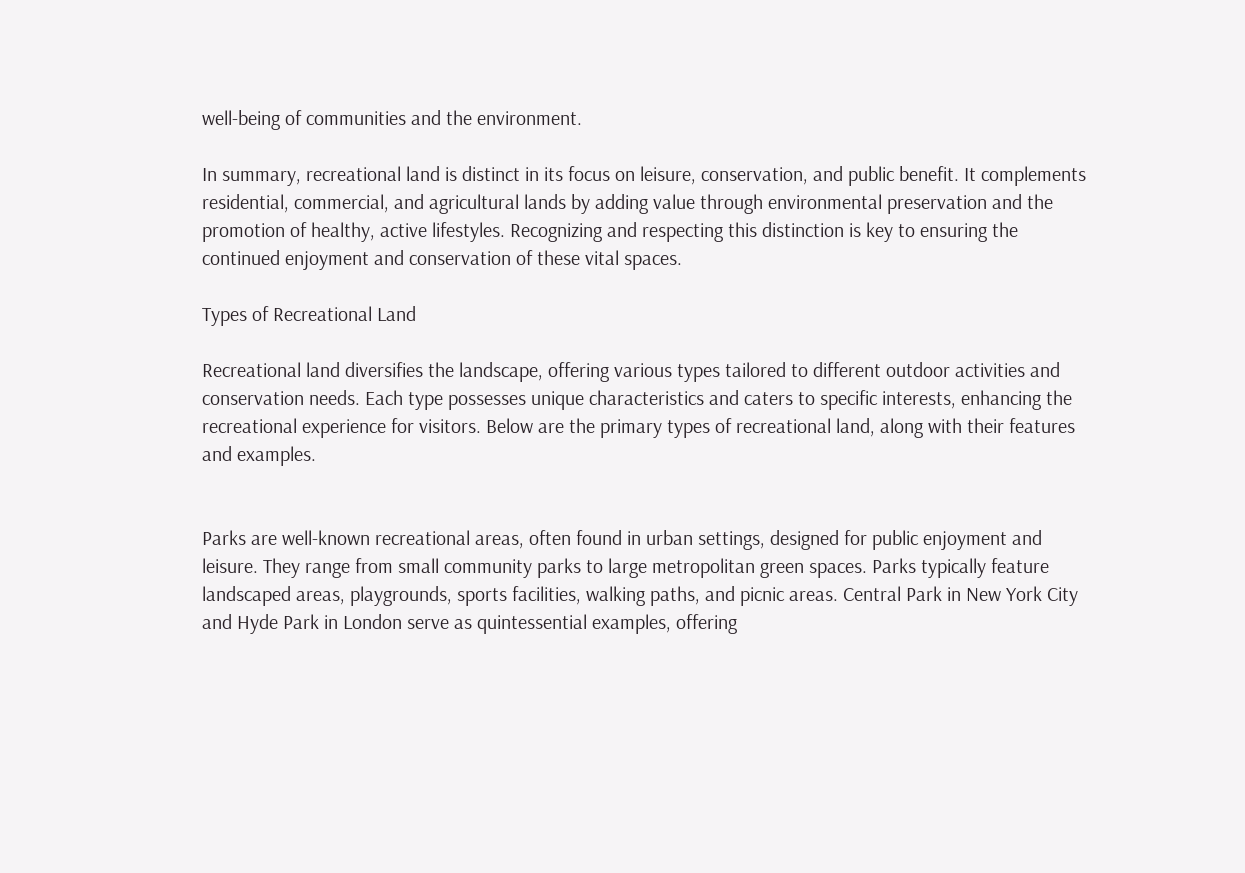well-being of communities and the environment.

In summary, recreational land is distinct in its focus on leisure, conservation, and public benefit. It complements residential, commercial, and agricultural lands by adding value through environmental preservation and the promotion of healthy, active lifestyles. Recognizing and respecting this distinction is key to ensuring the continued enjoyment and conservation of these vital spaces.

Types of Recreational Land

Recreational land diversifies the landscape, offering various types tailored to different outdoor activities and conservation needs. Each type possesses unique characteristics and caters to specific interests, enhancing the recreational experience for visitors. Below are the primary types of recreational land, along with their features and examples.


Parks are well-known recreational areas, often found in urban settings, designed for public enjoyment and leisure. They range from small community parks to large metropolitan green spaces. Parks typically feature landscaped areas, playgrounds, sports facilities, walking paths, and picnic areas. Central Park in New York City and Hyde Park in London serve as quintessential examples, offering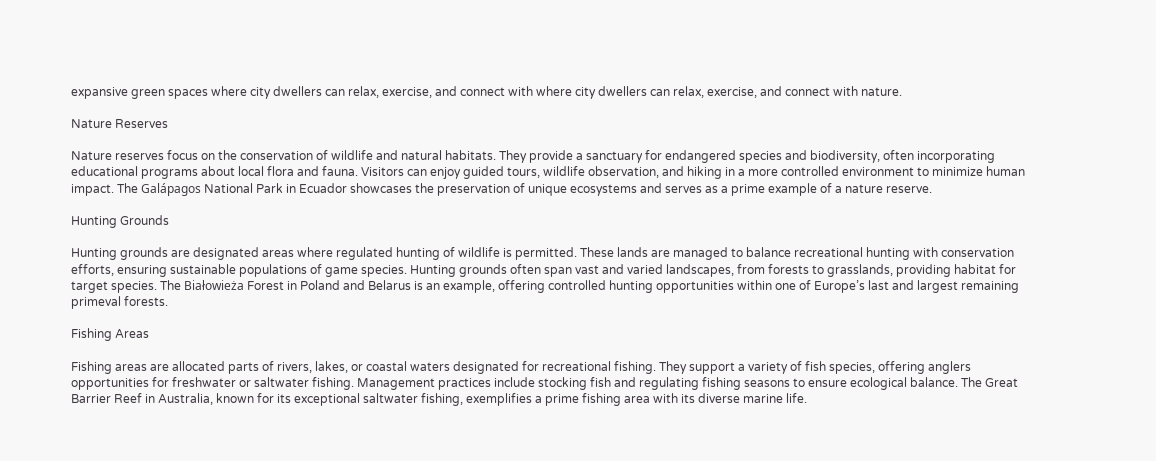expansive green spaces where city dwellers can relax, exercise, and connect with where city dwellers can relax, exercise, and connect with nature.

Nature Reserves

Nature reserves focus on the conservation of wildlife and natural habitats. They provide a sanctuary for endangered species and biodiversity, often incorporating educational programs about local flora and fauna. Visitors can enjoy guided tours, wildlife observation, and hiking in a more controlled environment to minimize human impact. The Galápagos National Park in Ecuador showcases the preservation of unique ecosystems and serves as a prime example of a nature reserve.

Hunting Grounds

Hunting grounds are designated areas where regulated hunting of wildlife is permitted. These lands are managed to balance recreational hunting with conservation efforts, ensuring sustainable populations of game species. Hunting grounds often span vast and varied landscapes, from forests to grasslands, providing habitat for target species. The Białowieża Forest in Poland and Belarus is an example, offering controlled hunting opportunities within one of Europe’s last and largest remaining primeval forests.

Fishing Areas

Fishing areas are allocated parts of rivers, lakes, or coastal waters designated for recreational fishing. They support a variety of fish species, offering anglers opportunities for freshwater or saltwater fishing. Management practices include stocking fish and regulating fishing seasons to ensure ecological balance. The Great Barrier Reef in Australia, known for its exceptional saltwater fishing, exemplifies a prime fishing area with its diverse marine life.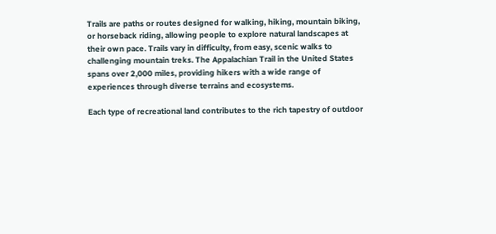Trails are paths or routes designed for walking, hiking, mountain biking, or horseback riding, allowing people to explore natural landscapes at their own pace. Trails vary in difficulty, from easy, scenic walks to challenging mountain treks. The Appalachian Trail in the United States spans over 2,000 miles, providing hikers with a wide range of experiences through diverse terrains and ecosystems.

Each type of recreational land contributes to the rich tapestry of outdoor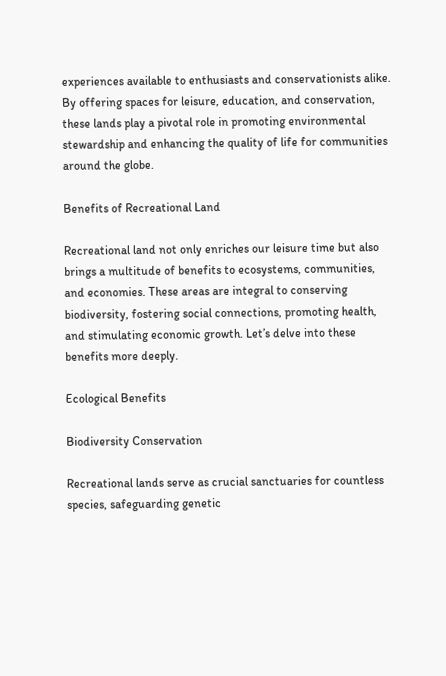experiences available to enthusiasts and conservationists alike. By offering spaces for leisure, education, and conservation, these lands play a pivotal role in promoting environmental stewardship and enhancing the quality of life for communities around the globe.

Benefits of Recreational Land

Recreational land not only enriches our leisure time but also brings a multitude of benefits to ecosystems, communities, and economies. These areas are integral to conserving biodiversity, fostering social connections, promoting health, and stimulating economic growth. Let’s delve into these benefits more deeply.

Ecological Benefits

Biodiversity Conservation

Recreational lands serve as crucial sanctuaries for countless species, safeguarding genetic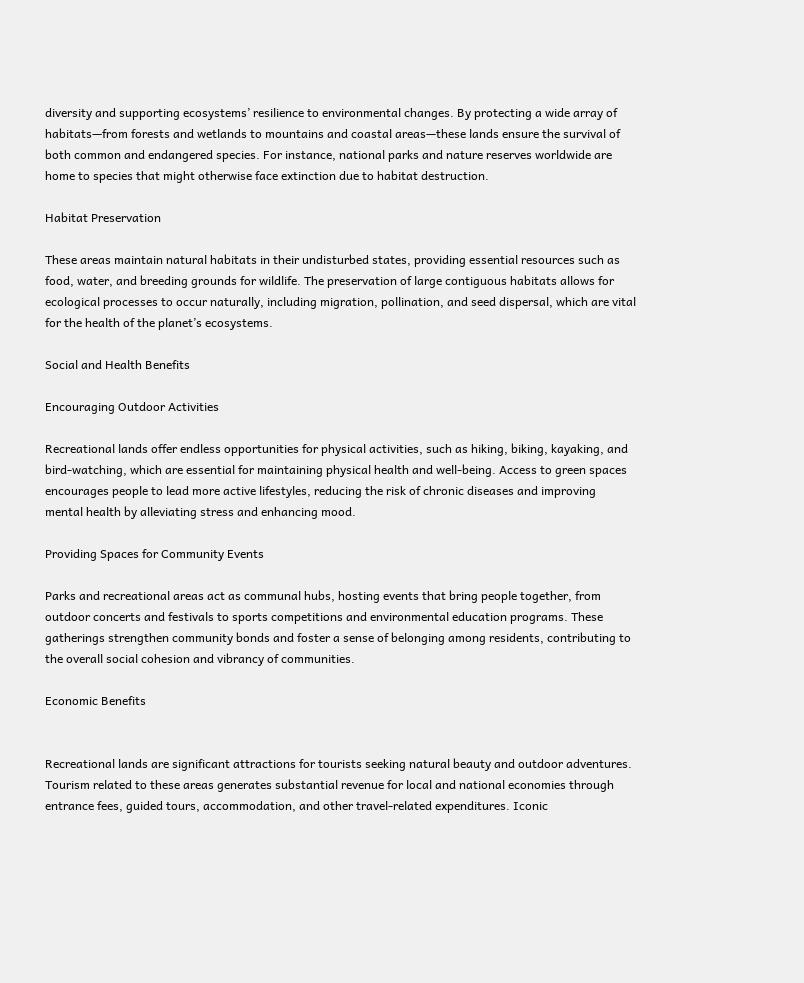diversity and supporting ecosystems’ resilience to environmental changes. By protecting a wide array of habitats—from forests and wetlands to mountains and coastal areas—these lands ensure the survival of both common and endangered species. For instance, national parks and nature reserves worldwide are home to species that might otherwise face extinction due to habitat destruction.

Habitat Preservation

These areas maintain natural habitats in their undisturbed states, providing essential resources such as food, water, and breeding grounds for wildlife. The preservation of large contiguous habitats allows for ecological processes to occur naturally, including migration, pollination, and seed dispersal, which are vital for the health of the planet’s ecosystems.

Social and Health Benefits

Encouraging Outdoor Activities

Recreational lands offer endless opportunities for physical activities, such as hiking, biking, kayaking, and bird-watching, which are essential for maintaining physical health and well-being. Access to green spaces encourages people to lead more active lifestyles, reducing the risk of chronic diseases and improving mental health by alleviating stress and enhancing mood.

Providing Spaces for Community Events

Parks and recreational areas act as communal hubs, hosting events that bring people together, from outdoor concerts and festivals to sports competitions and environmental education programs. These gatherings strengthen community bonds and foster a sense of belonging among residents, contributing to the overall social cohesion and vibrancy of communities.

Economic Benefits


Recreational lands are significant attractions for tourists seeking natural beauty and outdoor adventures. Tourism related to these areas generates substantial revenue for local and national economies through entrance fees, guided tours, accommodation, and other travel-related expenditures. Iconic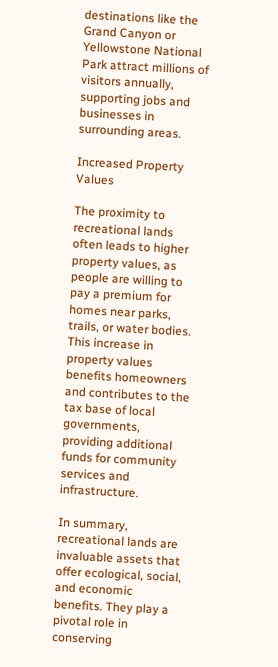destinations like the Grand Canyon or Yellowstone National Park attract millions of visitors annually, supporting jobs and businesses in surrounding areas.

Increased Property Values

The proximity to recreational lands often leads to higher property values, as people are willing to pay a premium for homes near parks, trails, or water bodies. This increase in property values benefits homeowners and contributes to the tax base of local governments, providing additional funds for community services and infrastructure.

In summary, recreational lands are invaluable assets that offer ecological, social, and economic benefits. They play a pivotal role in conserving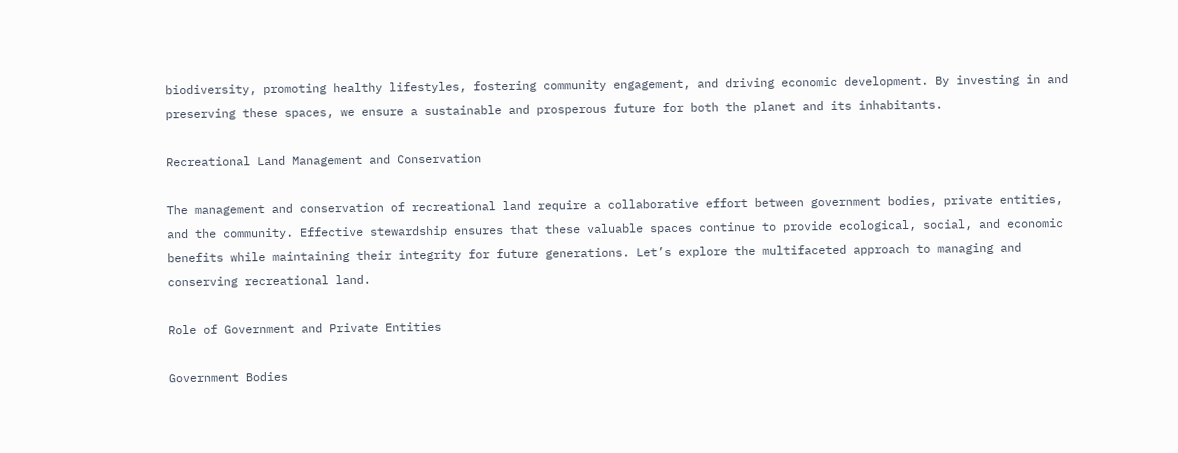biodiversity, promoting healthy lifestyles, fostering community engagement, and driving economic development. By investing in and preserving these spaces, we ensure a sustainable and prosperous future for both the planet and its inhabitants.

Recreational Land Management and Conservation

The management and conservation of recreational land require a collaborative effort between government bodies, private entities, and the community. Effective stewardship ensures that these valuable spaces continue to provide ecological, social, and economic benefits while maintaining their integrity for future generations. Let’s explore the multifaceted approach to managing and conserving recreational land.

Role of Government and Private Entities

Government Bodies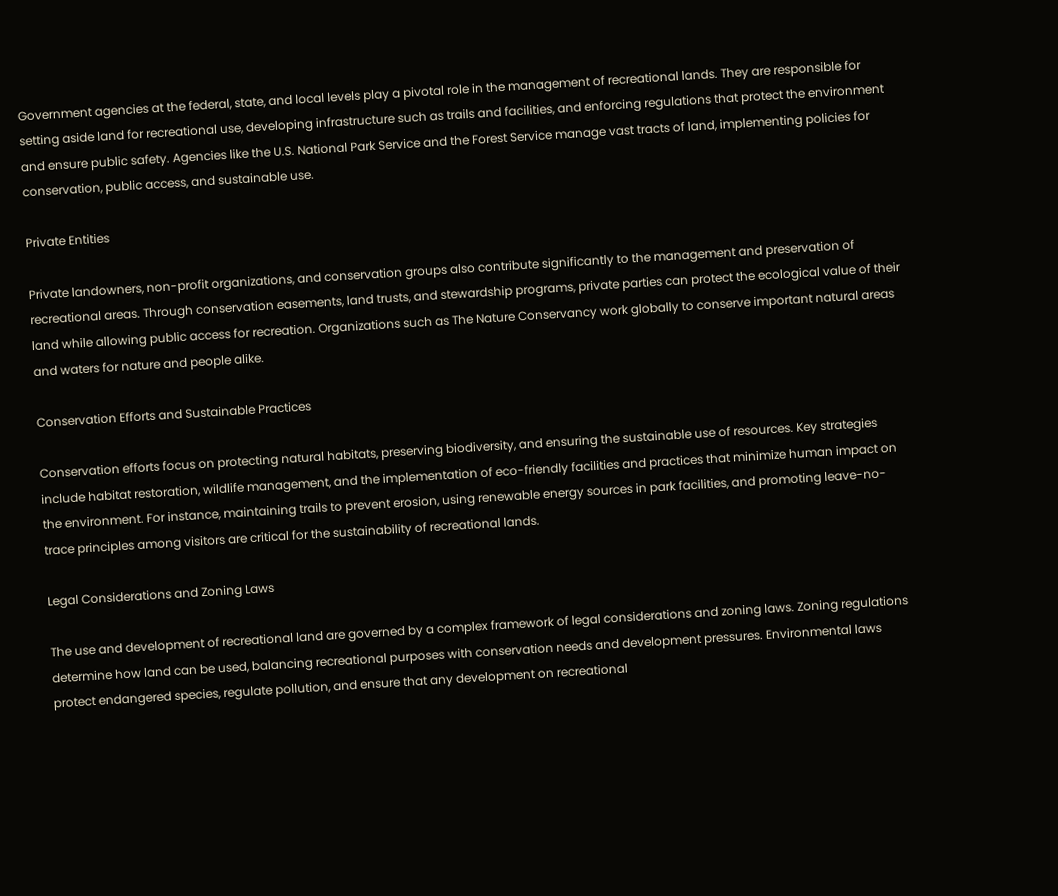Government agencies at the federal, state, and local levels play a pivotal role in the management of recreational lands. They are responsible for setting aside land for recreational use, developing infrastructure such as trails and facilities, and enforcing regulations that protect the environment and ensure public safety. Agencies like the U.S. National Park Service and the Forest Service manage vast tracts of land, implementing policies for conservation, public access, and sustainable use.

Private Entities

Private landowners, non-profit organizations, and conservation groups also contribute significantly to the management and preservation of recreational areas. Through conservation easements, land trusts, and stewardship programs, private parties can protect the ecological value of their land while allowing public access for recreation. Organizations such as The Nature Conservancy work globally to conserve important natural areas and waters for nature and people alike.

Conservation Efforts and Sustainable Practices

Conservation efforts focus on protecting natural habitats, preserving biodiversity, and ensuring the sustainable use of resources. Key strategies include habitat restoration, wildlife management, and the implementation of eco-friendly facilities and practices that minimize human impact on the environment. For instance, maintaining trails to prevent erosion, using renewable energy sources in park facilities, and promoting leave-no-trace principles among visitors are critical for the sustainability of recreational lands.

Legal Considerations and Zoning Laws

The use and development of recreational land are governed by a complex framework of legal considerations and zoning laws. Zoning regulations determine how land can be used, balancing recreational purposes with conservation needs and development pressures. Environmental laws protect endangered species, regulate pollution, and ensure that any development on recreational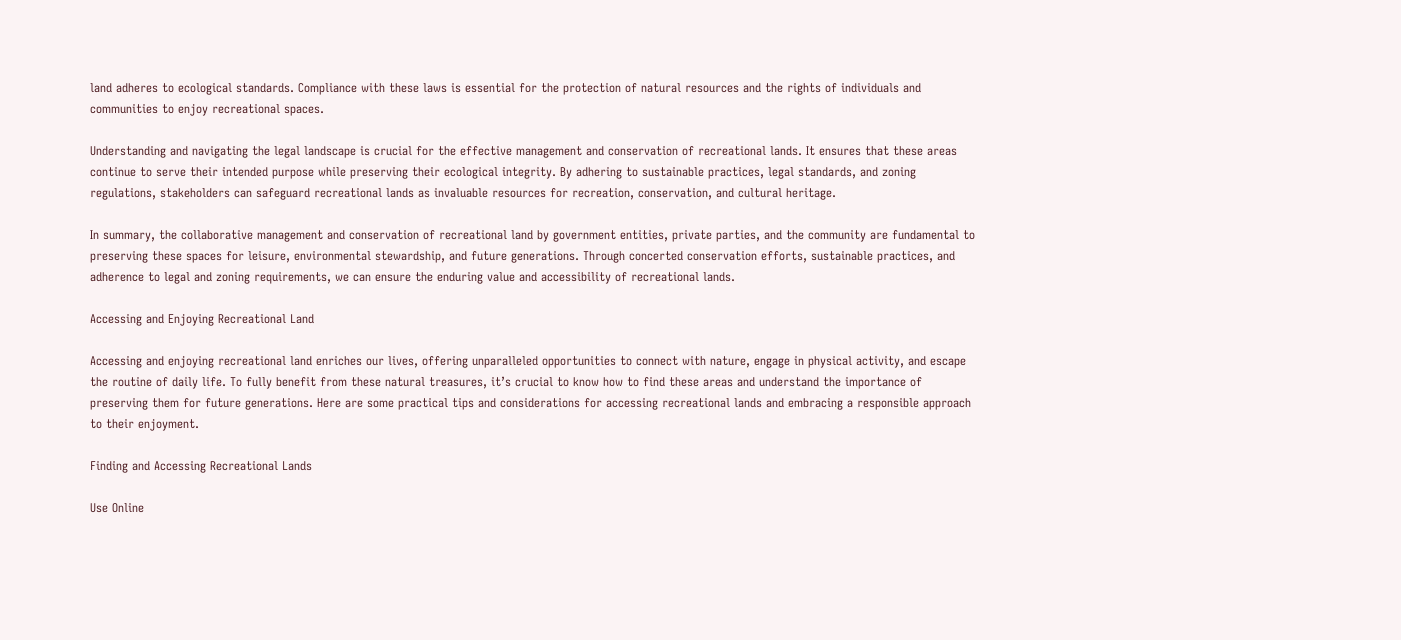land adheres to ecological standards. Compliance with these laws is essential for the protection of natural resources and the rights of individuals and communities to enjoy recreational spaces.

Understanding and navigating the legal landscape is crucial for the effective management and conservation of recreational lands. It ensures that these areas continue to serve their intended purpose while preserving their ecological integrity. By adhering to sustainable practices, legal standards, and zoning regulations, stakeholders can safeguard recreational lands as invaluable resources for recreation, conservation, and cultural heritage.

In summary, the collaborative management and conservation of recreational land by government entities, private parties, and the community are fundamental to preserving these spaces for leisure, environmental stewardship, and future generations. Through concerted conservation efforts, sustainable practices, and adherence to legal and zoning requirements, we can ensure the enduring value and accessibility of recreational lands.

Accessing and Enjoying Recreational Land

Accessing and enjoying recreational land enriches our lives, offering unparalleled opportunities to connect with nature, engage in physical activity, and escape the routine of daily life. To fully benefit from these natural treasures, it’s crucial to know how to find these areas and understand the importance of preserving them for future generations. Here are some practical tips and considerations for accessing recreational lands and embracing a responsible approach to their enjoyment.

Finding and Accessing Recreational Lands

Use Online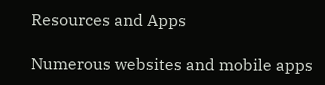Resources and Apps

Numerous websites and mobile apps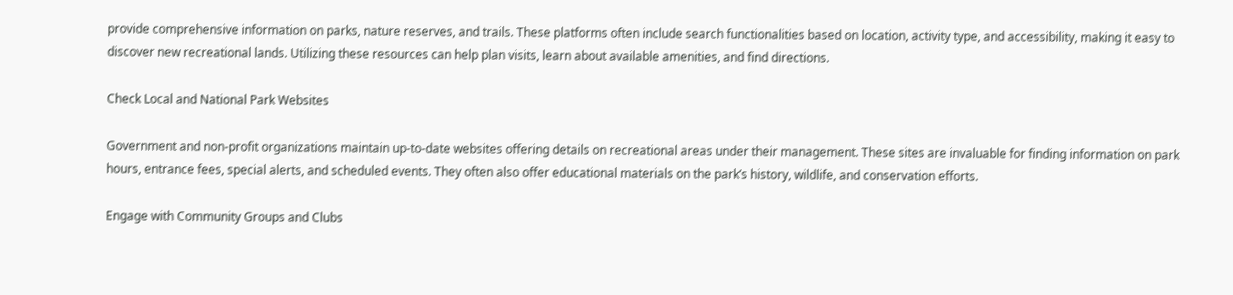provide comprehensive information on parks, nature reserves, and trails. These platforms often include search functionalities based on location, activity type, and accessibility, making it easy to discover new recreational lands. Utilizing these resources can help plan visits, learn about available amenities, and find directions.

Check Local and National Park Websites

Government and non-profit organizations maintain up-to-date websites offering details on recreational areas under their management. These sites are invaluable for finding information on park hours, entrance fees, special alerts, and scheduled events. They often also offer educational materials on the park’s history, wildlife, and conservation efforts.

Engage with Community Groups and Clubs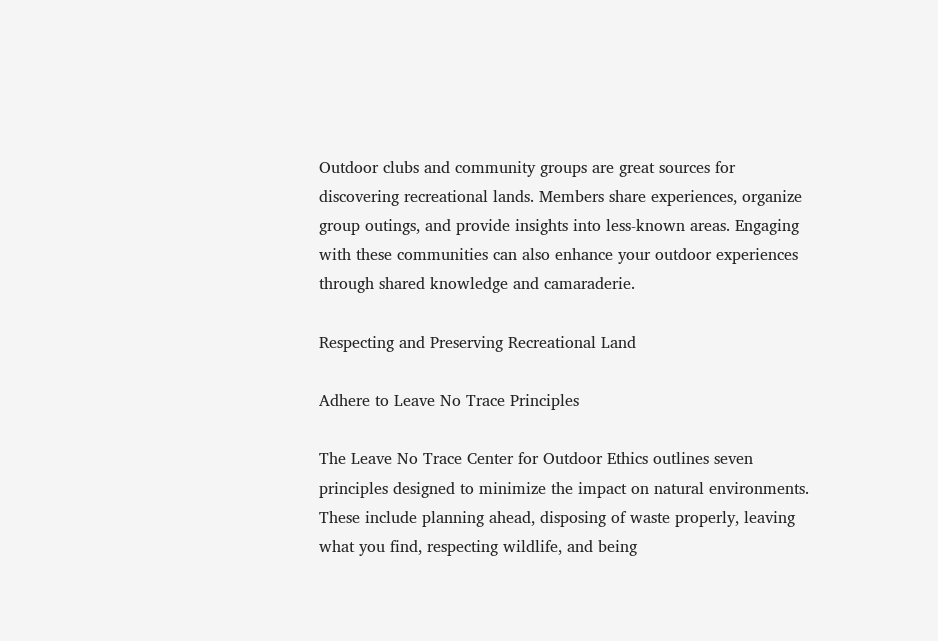Outdoor clubs and community groups are great sources for discovering recreational lands. Members share experiences, organize group outings, and provide insights into less-known areas. Engaging with these communities can also enhance your outdoor experiences through shared knowledge and camaraderie.

Respecting and Preserving Recreational Land

Adhere to Leave No Trace Principles

The Leave No Trace Center for Outdoor Ethics outlines seven principles designed to minimize the impact on natural environments. These include planning ahead, disposing of waste properly, leaving what you find, respecting wildlife, and being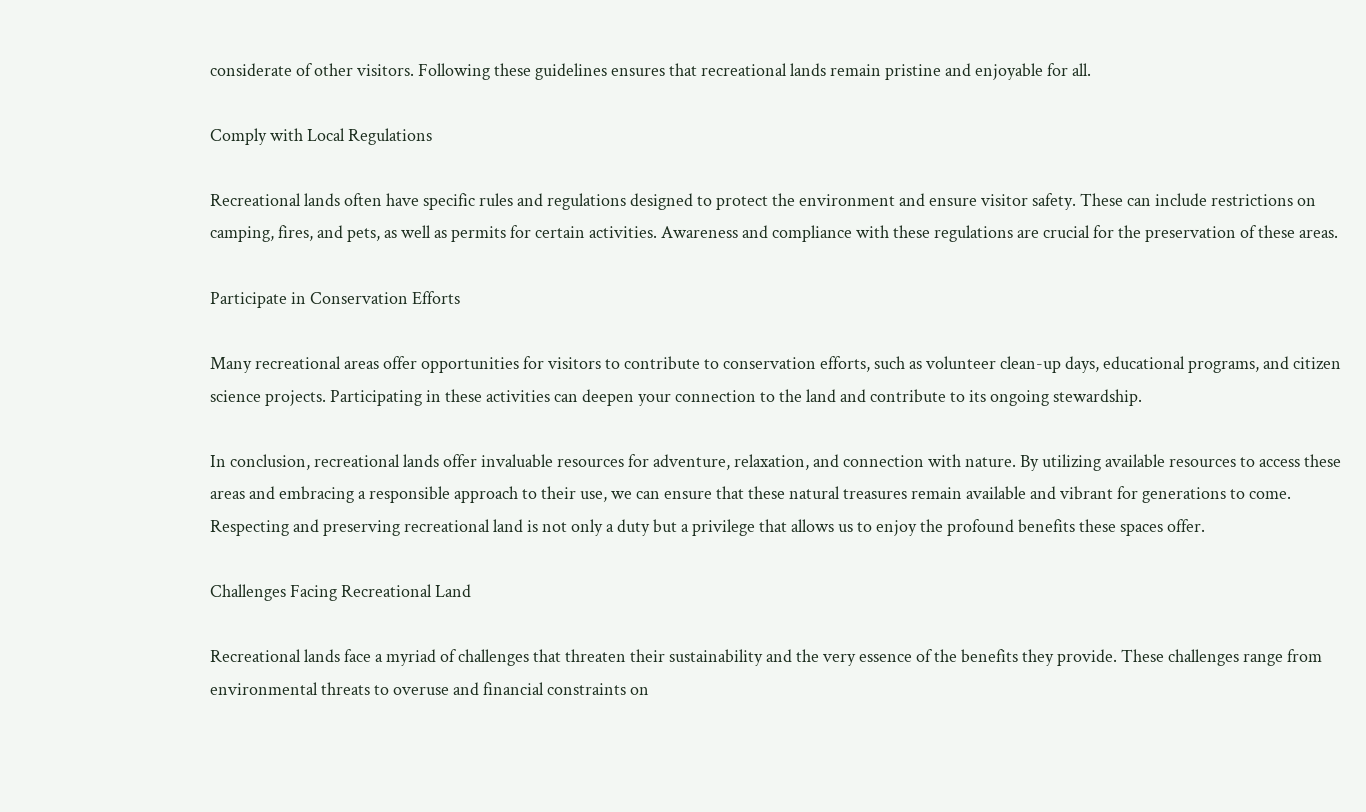considerate of other visitors. Following these guidelines ensures that recreational lands remain pristine and enjoyable for all.

Comply with Local Regulations

Recreational lands often have specific rules and regulations designed to protect the environment and ensure visitor safety. These can include restrictions on camping, fires, and pets, as well as permits for certain activities. Awareness and compliance with these regulations are crucial for the preservation of these areas.

Participate in Conservation Efforts

Many recreational areas offer opportunities for visitors to contribute to conservation efforts, such as volunteer clean-up days, educational programs, and citizen science projects. Participating in these activities can deepen your connection to the land and contribute to its ongoing stewardship.

In conclusion, recreational lands offer invaluable resources for adventure, relaxation, and connection with nature. By utilizing available resources to access these areas and embracing a responsible approach to their use, we can ensure that these natural treasures remain available and vibrant for generations to come. Respecting and preserving recreational land is not only a duty but a privilege that allows us to enjoy the profound benefits these spaces offer.

Challenges Facing Recreational Land

Recreational lands face a myriad of challenges that threaten their sustainability and the very essence of the benefits they provide. These challenges range from environmental threats to overuse and financial constraints on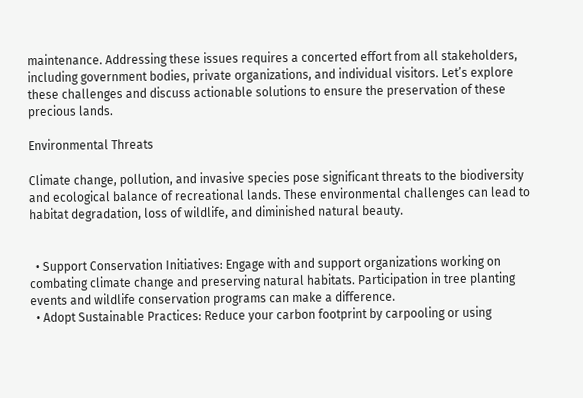maintenance. Addressing these issues requires a concerted effort from all stakeholders, including government bodies, private organizations, and individual visitors. Let’s explore these challenges and discuss actionable solutions to ensure the preservation of these precious lands.

Environmental Threats

Climate change, pollution, and invasive species pose significant threats to the biodiversity and ecological balance of recreational lands. These environmental challenges can lead to habitat degradation, loss of wildlife, and diminished natural beauty.


  • Support Conservation Initiatives: Engage with and support organizations working on combating climate change and preserving natural habitats. Participation in tree planting events and wildlife conservation programs can make a difference.
  • Adopt Sustainable Practices: Reduce your carbon footprint by carpooling or using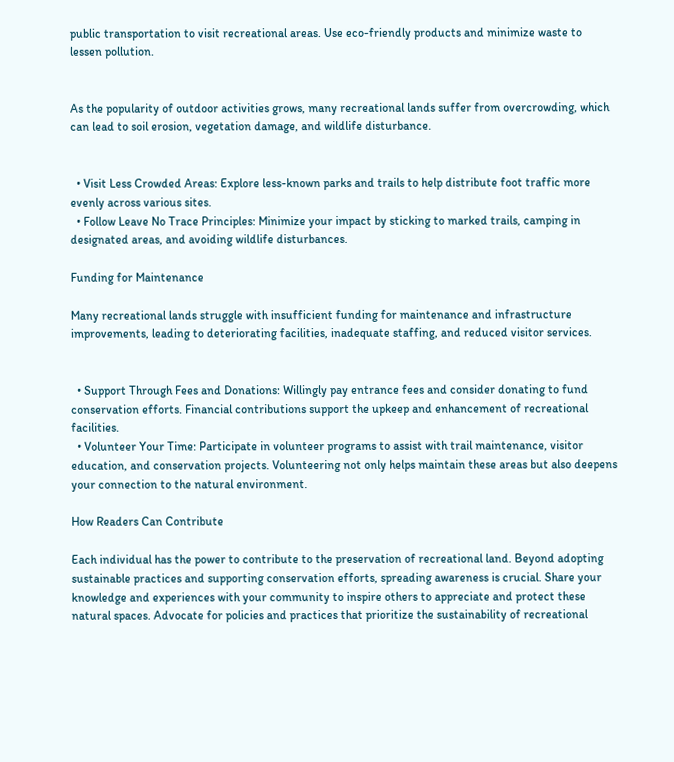public transportation to visit recreational areas. Use eco-friendly products and minimize waste to lessen pollution.


As the popularity of outdoor activities grows, many recreational lands suffer from overcrowding, which can lead to soil erosion, vegetation damage, and wildlife disturbance.


  • Visit Less Crowded Areas: Explore less-known parks and trails to help distribute foot traffic more evenly across various sites.
  • Follow Leave No Trace Principles: Minimize your impact by sticking to marked trails, camping in designated areas, and avoiding wildlife disturbances.

Funding for Maintenance

Many recreational lands struggle with insufficient funding for maintenance and infrastructure improvements, leading to deteriorating facilities, inadequate staffing, and reduced visitor services.


  • Support Through Fees and Donations: Willingly pay entrance fees and consider donating to fund conservation efforts. Financial contributions support the upkeep and enhancement of recreational facilities.
  • Volunteer Your Time: Participate in volunteer programs to assist with trail maintenance, visitor education, and conservation projects. Volunteering not only helps maintain these areas but also deepens your connection to the natural environment.

How Readers Can Contribute

Each individual has the power to contribute to the preservation of recreational land. Beyond adopting sustainable practices and supporting conservation efforts, spreading awareness is crucial. Share your knowledge and experiences with your community to inspire others to appreciate and protect these natural spaces. Advocate for policies and practices that prioritize the sustainability of recreational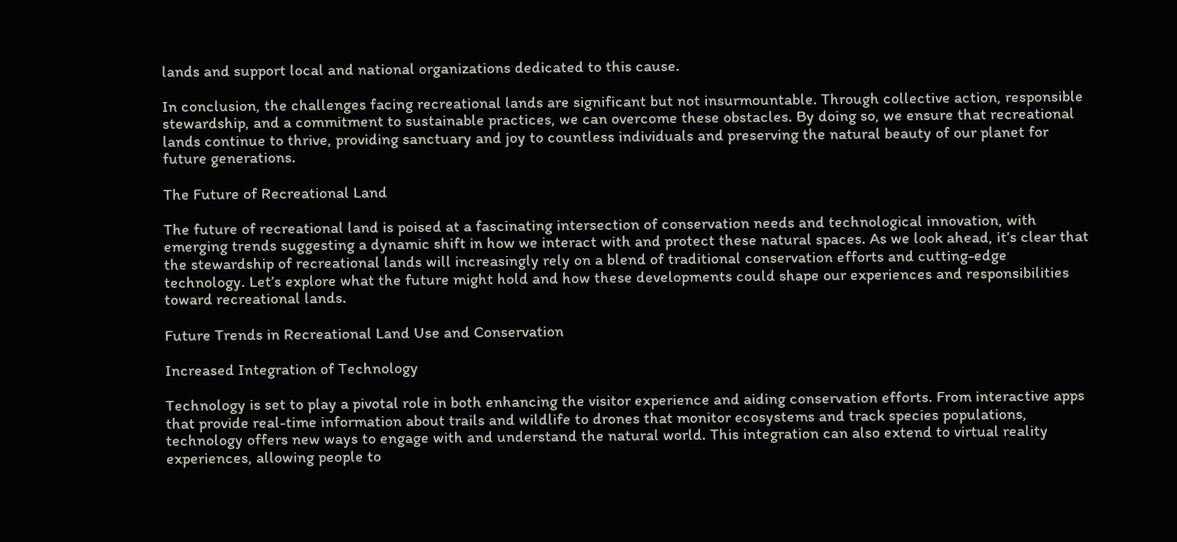lands and support local and national organizations dedicated to this cause.

In conclusion, the challenges facing recreational lands are significant but not insurmountable. Through collective action, responsible stewardship, and a commitment to sustainable practices, we can overcome these obstacles. By doing so, we ensure that recreational lands continue to thrive, providing sanctuary and joy to countless individuals and preserving the natural beauty of our planet for future generations.

The Future of Recreational Land

The future of recreational land is poised at a fascinating intersection of conservation needs and technological innovation, with emerging trends suggesting a dynamic shift in how we interact with and protect these natural spaces. As we look ahead, it’s clear that the stewardship of recreational lands will increasingly rely on a blend of traditional conservation efforts and cutting-edge technology. Let’s explore what the future might hold and how these developments could shape our experiences and responsibilities toward recreational lands.

Future Trends in Recreational Land Use and Conservation

Increased Integration of Technology

Technology is set to play a pivotal role in both enhancing the visitor experience and aiding conservation efforts. From interactive apps that provide real-time information about trails and wildlife to drones that monitor ecosystems and track species populations, technology offers new ways to engage with and understand the natural world. This integration can also extend to virtual reality experiences, allowing people to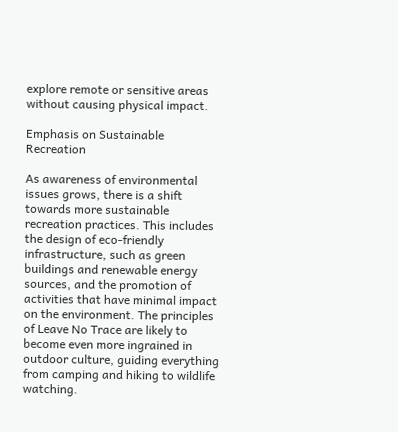explore remote or sensitive areas without causing physical impact.

Emphasis on Sustainable Recreation

As awareness of environmental issues grows, there is a shift towards more sustainable recreation practices. This includes the design of eco-friendly infrastructure, such as green buildings and renewable energy sources, and the promotion of activities that have minimal impact on the environment. The principles of Leave No Trace are likely to become even more ingrained in outdoor culture, guiding everything from camping and hiking to wildlife watching.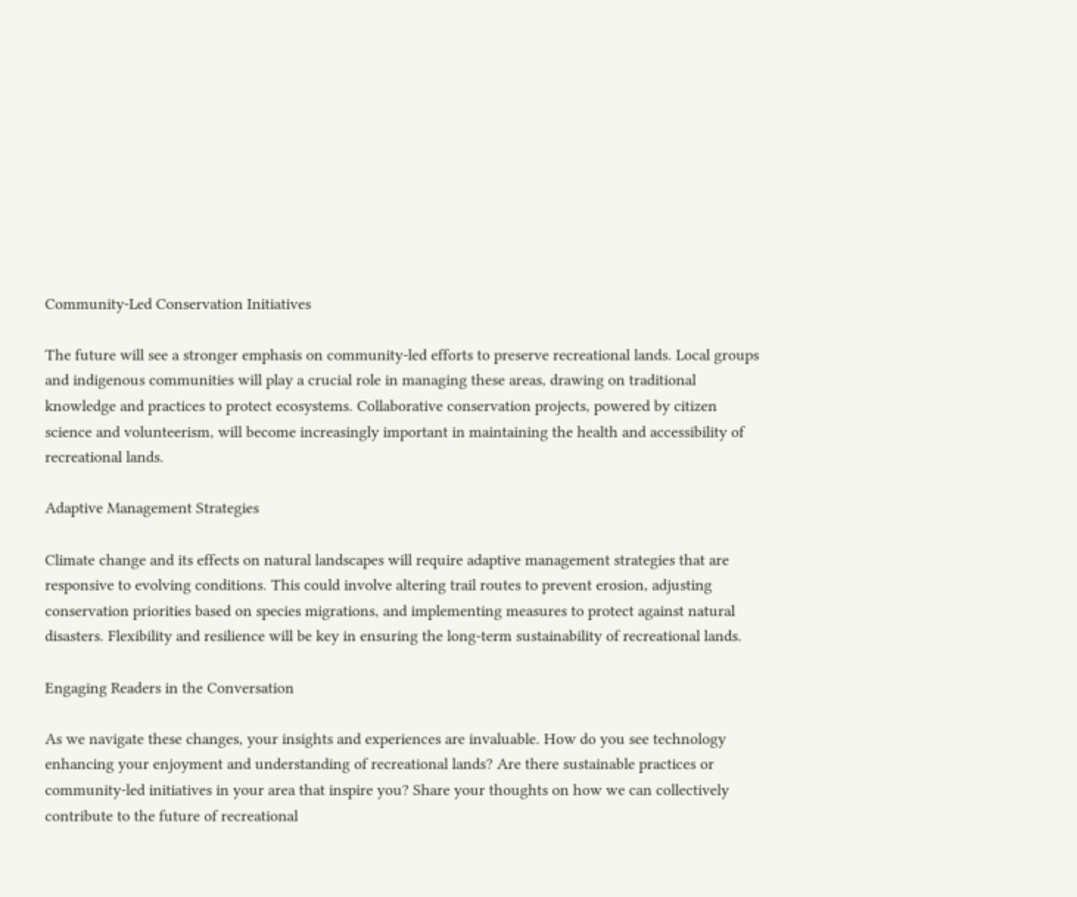Community-Led Conservation Initiatives

The future will see a stronger emphasis on community-led efforts to preserve recreational lands. Local groups and indigenous communities will play a crucial role in managing these areas, drawing on traditional knowledge and practices to protect ecosystems. Collaborative conservation projects, powered by citizen science and volunteerism, will become increasingly important in maintaining the health and accessibility of recreational lands.

Adaptive Management Strategies

Climate change and its effects on natural landscapes will require adaptive management strategies that are responsive to evolving conditions. This could involve altering trail routes to prevent erosion, adjusting conservation priorities based on species migrations, and implementing measures to protect against natural disasters. Flexibility and resilience will be key in ensuring the long-term sustainability of recreational lands.

Engaging Readers in the Conversation

As we navigate these changes, your insights and experiences are invaluable. How do you see technology enhancing your enjoyment and understanding of recreational lands? Are there sustainable practices or community-led initiatives in your area that inspire you? Share your thoughts on how we can collectively contribute to the future of recreational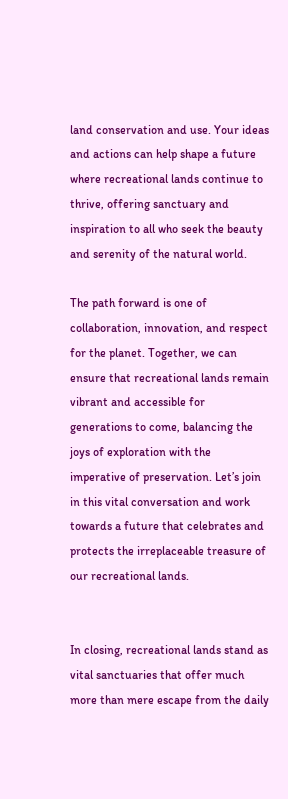land conservation and use. Your ideas and actions can help shape a future where recreational lands continue to thrive, offering sanctuary and inspiration to all who seek the beauty and serenity of the natural world.

The path forward is one of collaboration, innovation, and respect for the planet. Together, we can ensure that recreational lands remain vibrant and accessible for generations to come, balancing the joys of exploration with the imperative of preservation. Let’s join in this vital conversation and work towards a future that celebrates and protects the irreplaceable treasure of our recreational lands.


In closing, recreational lands stand as vital sanctuaries that offer much more than mere escape from the daily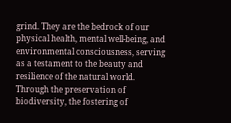grind. They are the bedrock of our physical health, mental well-being, and environmental consciousness, serving as a testament to the beauty and resilience of the natural world. Through the preservation of biodiversity, the fostering of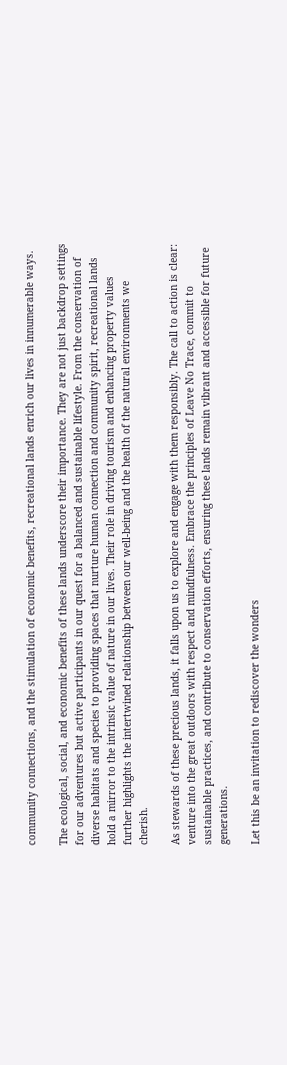community connections, and the stimulation of economic benefits, recreational lands enrich our lives in innumerable ways.

The ecological, social, and economic benefits of these lands underscore their importance. They are not just backdrop settings for our adventures but active participants in our quest for a balanced and sustainable lifestyle. From the conservation of diverse habitats and species to providing spaces that nurture human connection and community spirit, recreational lands hold a mirror to the intrinsic value of nature in our lives. Their role in driving tourism and enhancing property values further highlights the intertwined relationship between our well-being and the health of the natural environments we cherish.

As stewards of these precious lands, it falls upon us to explore and engage with them responsibly. The call to action is clear: venture into the great outdoors with respect and mindfulness. Embrace the principles of Leave No Trace, commit to sustainable practices, and contribute to conservation efforts, ensuring these lands remain vibrant and accessible for future generations.

Let this be an invitation to rediscover the wonders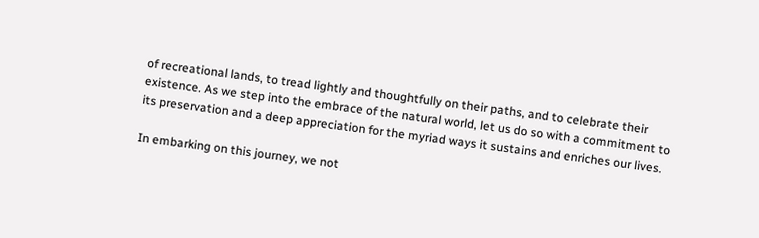of recreational lands, to tread lightly and thoughtfully on their paths, and to celebrate their existence. As we step into the embrace of the natural world, let us do so with a commitment to its preservation and a deep appreciation for the myriad ways it sustains and enriches our lives.

In embarking on this journey, we not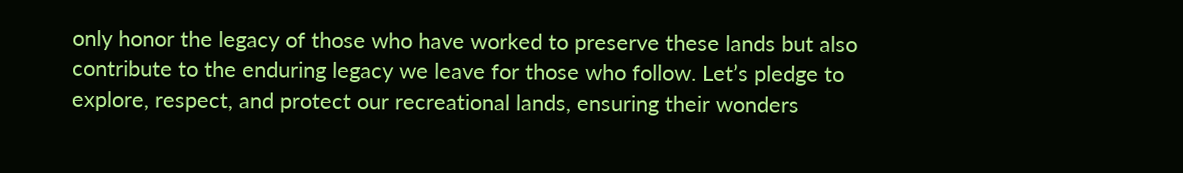only honor the legacy of those who have worked to preserve these lands but also contribute to the enduring legacy we leave for those who follow. Let’s pledge to explore, respect, and protect our recreational lands, ensuring their wonders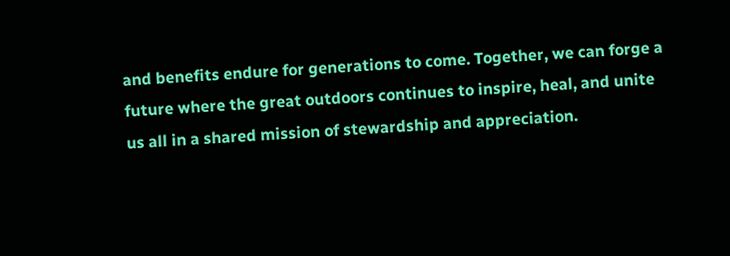and benefits endure for generations to come. Together, we can forge a future where the great outdoors continues to inspire, heal, and unite us all in a shared mission of stewardship and appreciation.